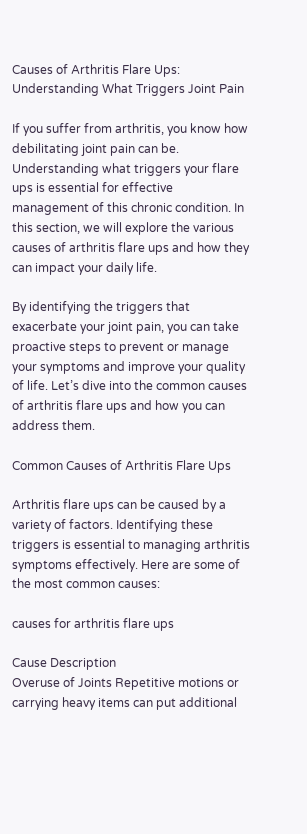Causes of Arthritis Flare Ups: Understanding What Triggers Joint Pain

If you suffer from arthritis, you know how debilitating joint pain can be. Understanding what triggers your flare ups is essential for effective management of this chronic condition. In this section, we will explore the various causes of arthritis flare ups and how they can impact your daily life.

By identifying the triggers that exacerbate your joint pain, you can take proactive steps to prevent or manage your symptoms and improve your quality of life. Let’s dive into the common causes of arthritis flare ups and how you can address them.

Common Causes of Arthritis Flare Ups

Arthritis flare ups can be caused by a variety of factors. Identifying these triggers is essential to managing arthritis symptoms effectively. Here are some of the most common causes:

causes for arthritis flare ups

Cause Description
Overuse of Joints Repetitive motions or carrying heavy items can put additional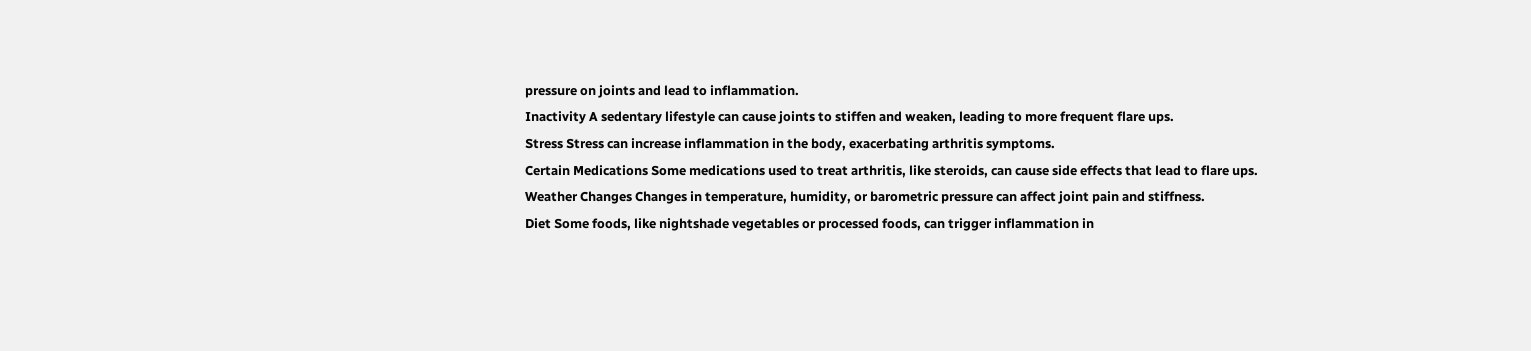pressure on joints and lead to inflammation.
Inactivity A sedentary lifestyle can cause joints to stiffen and weaken, leading to more frequent flare ups.
Stress Stress can increase inflammation in the body, exacerbating arthritis symptoms.
Certain Medications Some medications used to treat arthritis, like steroids, can cause side effects that lead to flare ups.
Weather Changes Changes in temperature, humidity, or barometric pressure can affect joint pain and stiffness.
Diet Some foods, like nightshade vegetables or processed foods, can trigger inflammation in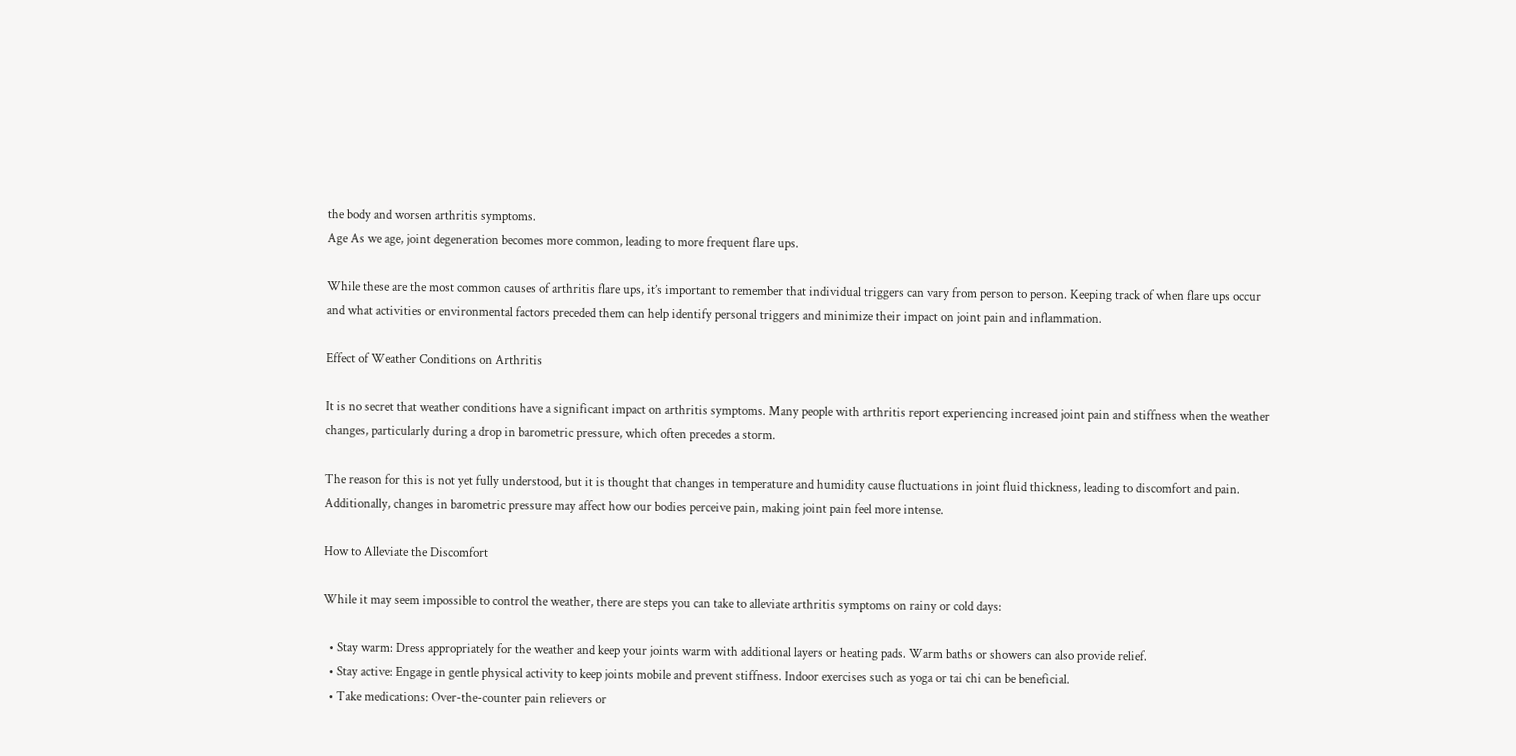the body and worsen arthritis symptoms.
Age As we age, joint degeneration becomes more common, leading to more frequent flare ups.

While these are the most common causes of arthritis flare ups, it’s important to remember that individual triggers can vary from person to person. Keeping track of when flare ups occur and what activities or environmental factors preceded them can help identify personal triggers and minimize their impact on joint pain and inflammation.

Effect of Weather Conditions on Arthritis

It is no secret that weather conditions have a significant impact on arthritis symptoms. Many people with arthritis report experiencing increased joint pain and stiffness when the weather changes, particularly during a drop in barometric pressure, which often precedes a storm.

The reason for this is not yet fully understood, but it is thought that changes in temperature and humidity cause fluctuations in joint fluid thickness, leading to discomfort and pain. Additionally, changes in barometric pressure may affect how our bodies perceive pain, making joint pain feel more intense.

How to Alleviate the Discomfort

While it may seem impossible to control the weather, there are steps you can take to alleviate arthritis symptoms on rainy or cold days:

  • Stay warm: Dress appropriately for the weather and keep your joints warm with additional layers or heating pads. Warm baths or showers can also provide relief.
  • Stay active: Engage in gentle physical activity to keep joints mobile and prevent stiffness. Indoor exercises such as yoga or tai chi can be beneficial.
  • Take medications: Over-the-counter pain relievers or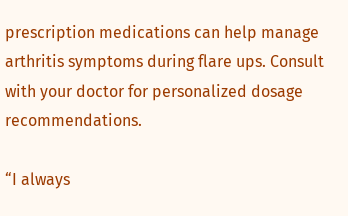prescription medications can help manage arthritis symptoms during flare ups. Consult with your doctor for personalized dosage recommendations.

“I always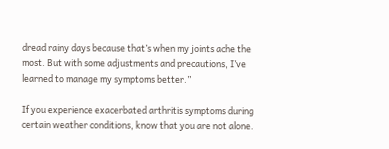dread rainy days because that’s when my joints ache the most. But with some adjustments and precautions, I’ve learned to manage my symptoms better.”

If you experience exacerbated arthritis symptoms during certain weather conditions, know that you are not alone.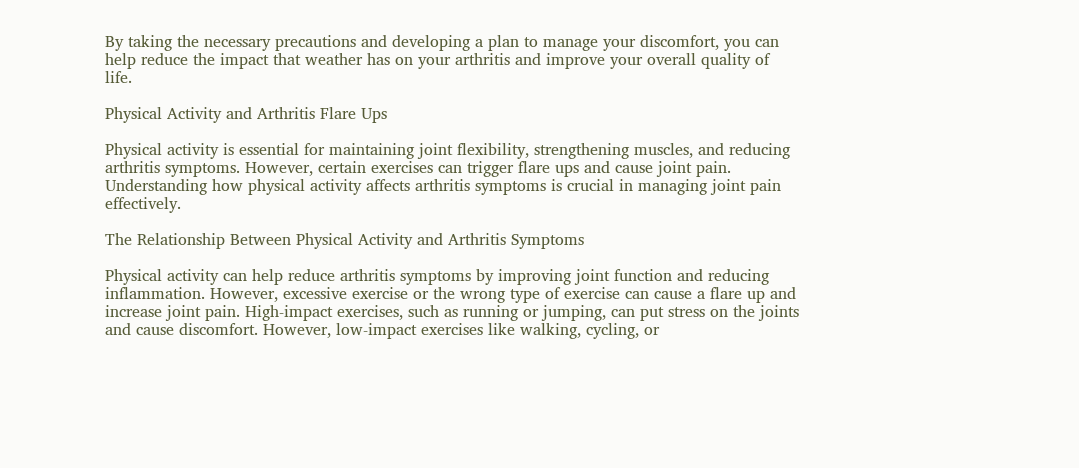By taking the necessary precautions and developing a plan to manage your discomfort, you can help reduce the impact that weather has on your arthritis and improve your overall quality of life.

Physical Activity and Arthritis Flare Ups

Physical activity is essential for maintaining joint flexibility, strengthening muscles, and reducing arthritis symptoms. However, certain exercises can trigger flare ups and cause joint pain. Understanding how physical activity affects arthritis symptoms is crucial in managing joint pain effectively.

The Relationship Between Physical Activity and Arthritis Symptoms

Physical activity can help reduce arthritis symptoms by improving joint function and reducing inflammation. However, excessive exercise or the wrong type of exercise can cause a flare up and increase joint pain. High-impact exercises, such as running or jumping, can put stress on the joints and cause discomfort. However, low-impact exercises like walking, cycling, or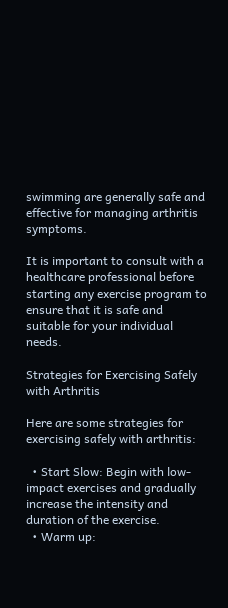swimming are generally safe and effective for managing arthritis symptoms.

It is important to consult with a healthcare professional before starting any exercise program to ensure that it is safe and suitable for your individual needs.

Strategies for Exercising Safely with Arthritis

Here are some strategies for exercising safely with arthritis:

  • Start Slow: Begin with low-impact exercises and gradually increase the intensity and duration of the exercise.
  • Warm up: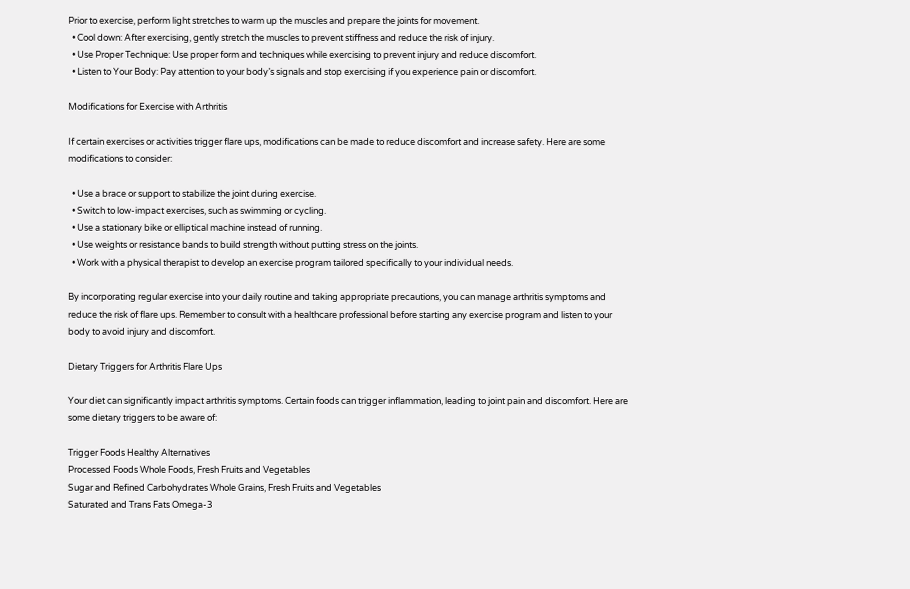Prior to exercise, perform light stretches to warm up the muscles and prepare the joints for movement.
  • Cool down: After exercising, gently stretch the muscles to prevent stiffness and reduce the risk of injury.
  • Use Proper Technique: Use proper form and techniques while exercising to prevent injury and reduce discomfort.
  • Listen to Your Body: Pay attention to your body’s signals and stop exercising if you experience pain or discomfort.

Modifications for Exercise with Arthritis

If certain exercises or activities trigger flare ups, modifications can be made to reduce discomfort and increase safety. Here are some modifications to consider:

  • Use a brace or support to stabilize the joint during exercise.
  • Switch to low-impact exercises, such as swimming or cycling.
  • Use a stationary bike or elliptical machine instead of running.
  • Use weights or resistance bands to build strength without putting stress on the joints.
  • Work with a physical therapist to develop an exercise program tailored specifically to your individual needs.

By incorporating regular exercise into your daily routine and taking appropriate precautions, you can manage arthritis symptoms and reduce the risk of flare ups. Remember to consult with a healthcare professional before starting any exercise program and listen to your body to avoid injury and discomfort.

Dietary Triggers for Arthritis Flare Ups

Your diet can significantly impact arthritis symptoms. Certain foods can trigger inflammation, leading to joint pain and discomfort. Here are some dietary triggers to be aware of:

Trigger Foods Healthy Alternatives
Processed Foods Whole Foods, Fresh Fruits and Vegetables
Sugar and Refined Carbohydrates Whole Grains, Fresh Fruits and Vegetables
Saturated and Trans Fats Omega-3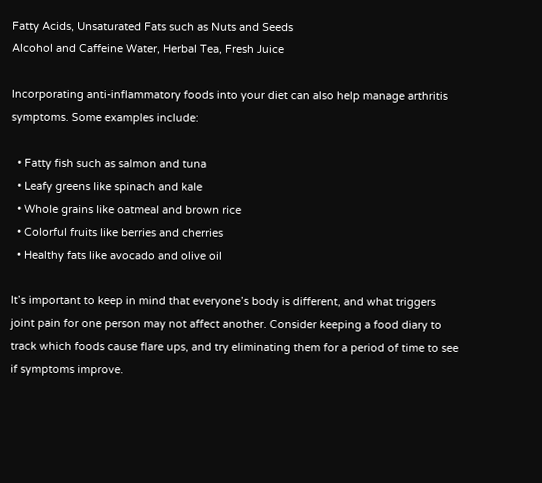Fatty Acids, Unsaturated Fats such as Nuts and Seeds
Alcohol and Caffeine Water, Herbal Tea, Fresh Juice

Incorporating anti-inflammatory foods into your diet can also help manage arthritis symptoms. Some examples include:

  • Fatty fish such as salmon and tuna
  • Leafy greens like spinach and kale
  • Whole grains like oatmeal and brown rice
  • Colorful fruits like berries and cherries
  • Healthy fats like avocado and olive oil

It’s important to keep in mind that everyone’s body is different, and what triggers joint pain for one person may not affect another. Consider keeping a food diary to track which foods cause flare ups, and try eliminating them for a period of time to see if symptoms improve.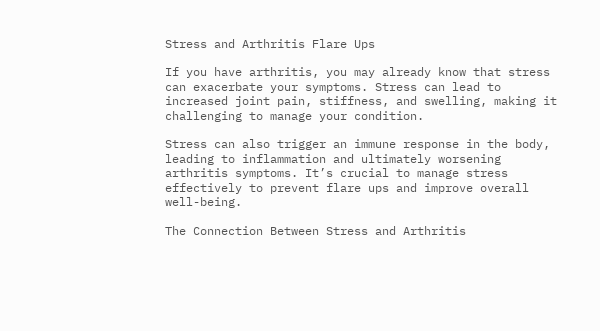Stress and Arthritis Flare Ups

If you have arthritis, you may already know that stress can exacerbate your symptoms. Stress can lead to increased joint pain, stiffness, and swelling, making it challenging to manage your condition.

Stress can also trigger an immune response in the body, leading to inflammation and ultimately worsening arthritis symptoms. It’s crucial to manage stress effectively to prevent flare ups and improve overall well-being.

The Connection Between Stress and Arthritis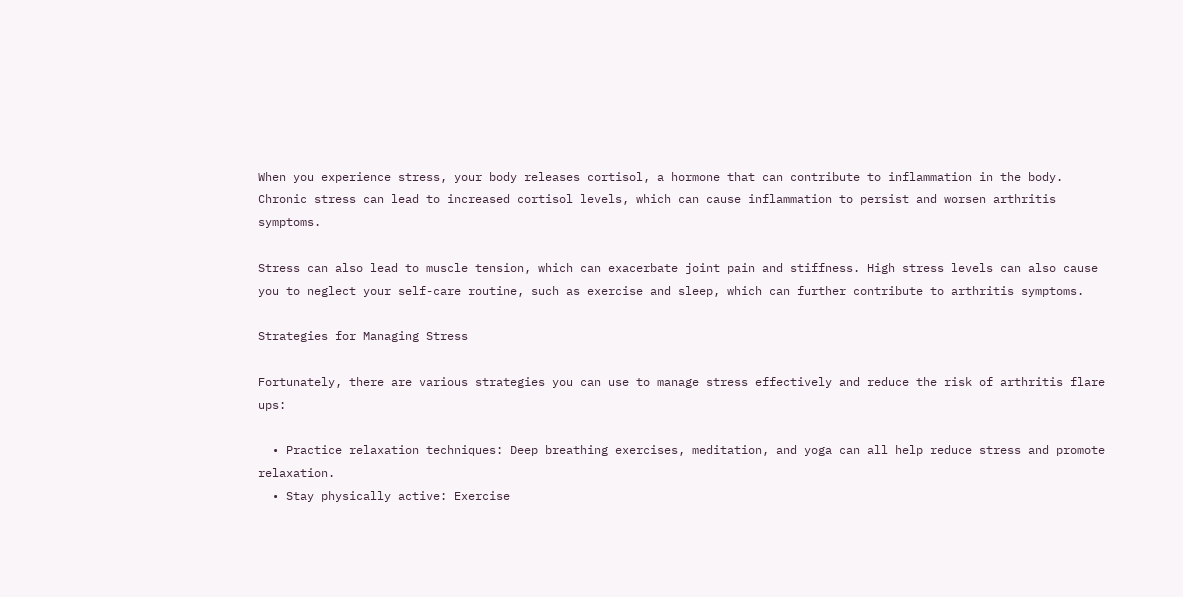When you experience stress, your body releases cortisol, a hormone that can contribute to inflammation in the body. Chronic stress can lead to increased cortisol levels, which can cause inflammation to persist and worsen arthritis symptoms.

Stress can also lead to muscle tension, which can exacerbate joint pain and stiffness. High stress levels can also cause you to neglect your self-care routine, such as exercise and sleep, which can further contribute to arthritis symptoms.

Strategies for Managing Stress

Fortunately, there are various strategies you can use to manage stress effectively and reduce the risk of arthritis flare ups:

  • Practice relaxation techniques: Deep breathing exercises, meditation, and yoga can all help reduce stress and promote relaxation.
  • Stay physically active: Exercise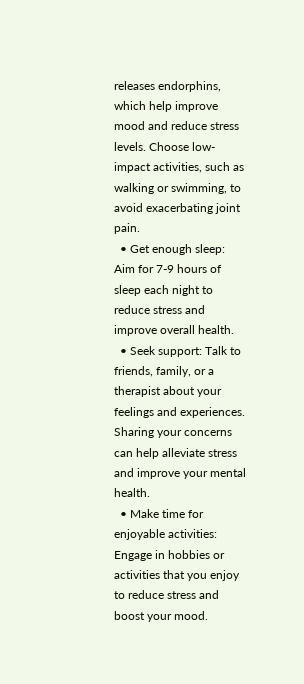releases endorphins, which help improve mood and reduce stress levels. Choose low-impact activities, such as walking or swimming, to avoid exacerbating joint pain.
  • Get enough sleep: Aim for 7-9 hours of sleep each night to reduce stress and improve overall health.
  • Seek support: Talk to friends, family, or a therapist about your feelings and experiences. Sharing your concerns can help alleviate stress and improve your mental health.
  • Make time for enjoyable activities: Engage in hobbies or activities that you enjoy to reduce stress and boost your mood.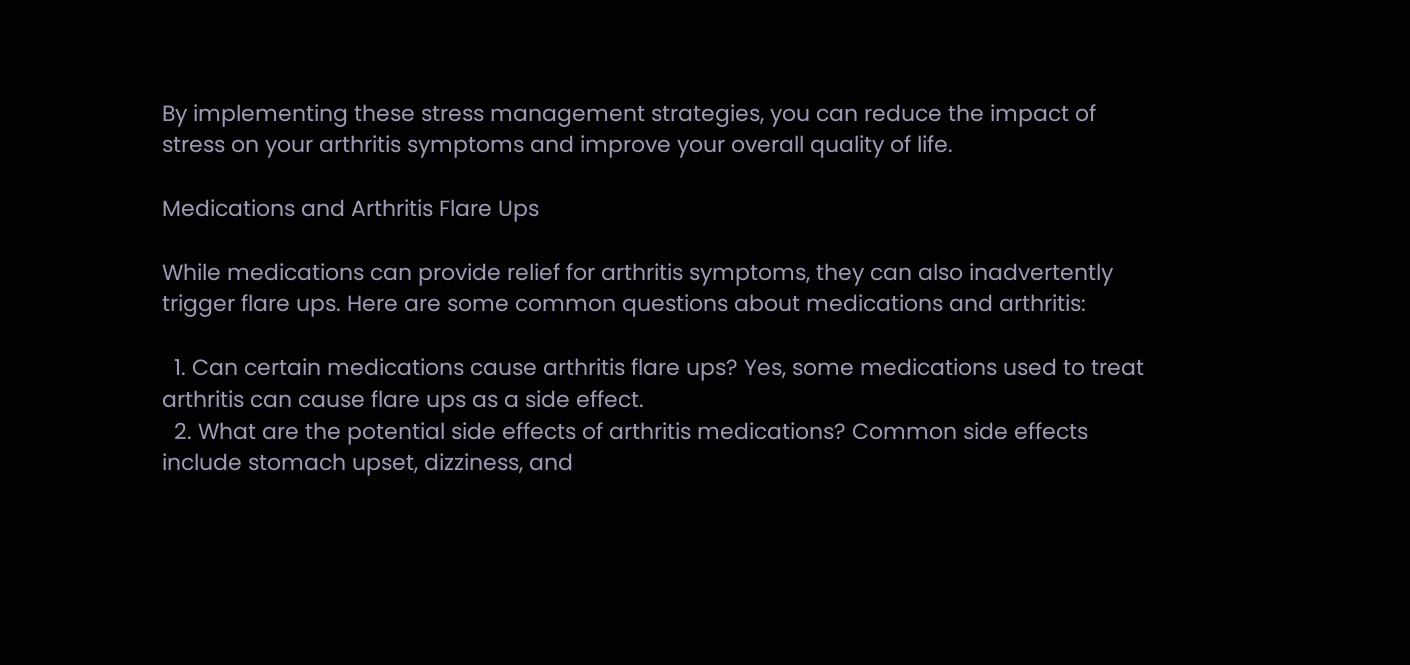By implementing these stress management strategies, you can reduce the impact of stress on your arthritis symptoms and improve your overall quality of life.

Medications and Arthritis Flare Ups

While medications can provide relief for arthritis symptoms, they can also inadvertently trigger flare ups. Here are some common questions about medications and arthritis:

  1. Can certain medications cause arthritis flare ups? Yes, some medications used to treat arthritis can cause flare ups as a side effect.
  2. What are the potential side effects of arthritis medications? Common side effects include stomach upset, dizziness, and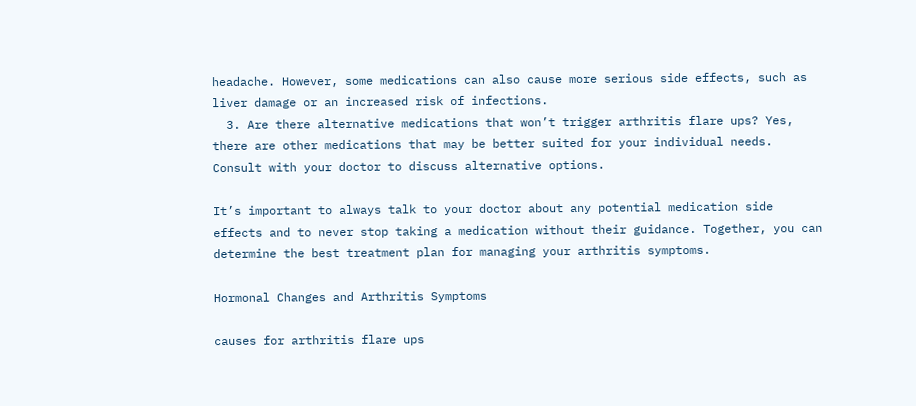headache. However, some medications can also cause more serious side effects, such as liver damage or an increased risk of infections.
  3. Are there alternative medications that won’t trigger arthritis flare ups? Yes, there are other medications that may be better suited for your individual needs. Consult with your doctor to discuss alternative options.

It’s important to always talk to your doctor about any potential medication side effects and to never stop taking a medication without their guidance. Together, you can determine the best treatment plan for managing your arthritis symptoms.

Hormonal Changes and Arthritis Symptoms

causes for arthritis flare ups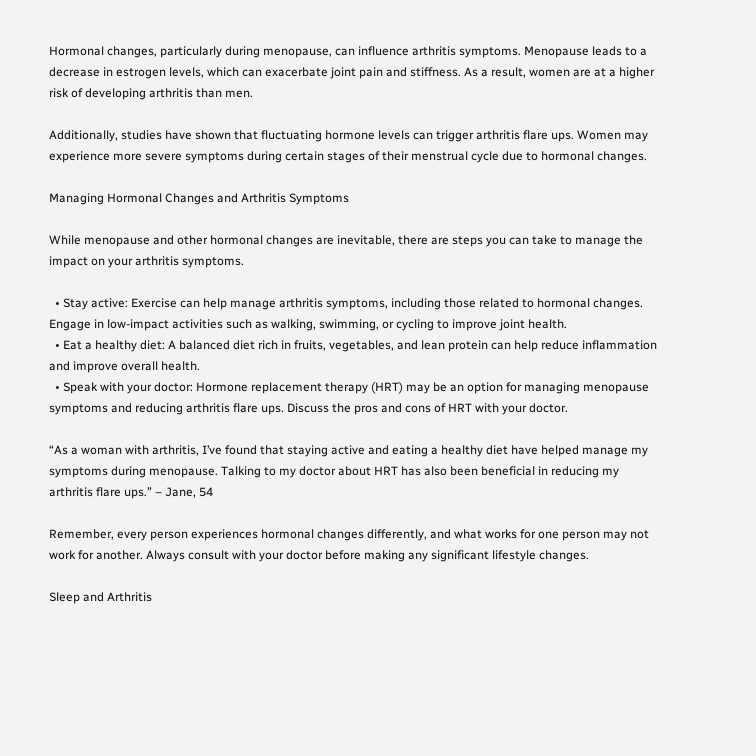Hormonal changes, particularly during menopause, can influence arthritis symptoms. Menopause leads to a decrease in estrogen levels, which can exacerbate joint pain and stiffness. As a result, women are at a higher risk of developing arthritis than men.

Additionally, studies have shown that fluctuating hormone levels can trigger arthritis flare ups. Women may experience more severe symptoms during certain stages of their menstrual cycle due to hormonal changes.

Managing Hormonal Changes and Arthritis Symptoms

While menopause and other hormonal changes are inevitable, there are steps you can take to manage the impact on your arthritis symptoms.

  • Stay active: Exercise can help manage arthritis symptoms, including those related to hormonal changes. Engage in low-impact activities such as walking, swimming, or cycling to improve joint health.
  • Eat a healthy diet: A balanced diet rich in fruits, vegetables, and lean protein can help reduce inflammation and improve overall health.
  • Speak with your doctor: Hormone replacement therapy (HRT) may be an option for managing menopause symptoms and reducing arthritis flare ups. Discuss the pros and cons of HRT with your doctor.

“As a woman with arthritis, I’ve found that staying active and eating a healthy diet have helped manage my symptoms during menopause. Talking to my doctor about HRT has also been beneficial in reducing my arthritis flare ups.” – Jane, 54

Remember, every person experiences hormonal changes differently, and what works for one person may not work for another. Always consult with your doctor before making any significant lifestyle changes.

Sleep and Arthritis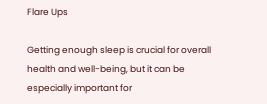Flare Ups

Getting enough sleep is crucial for overall health and well-being, but it can be especially important for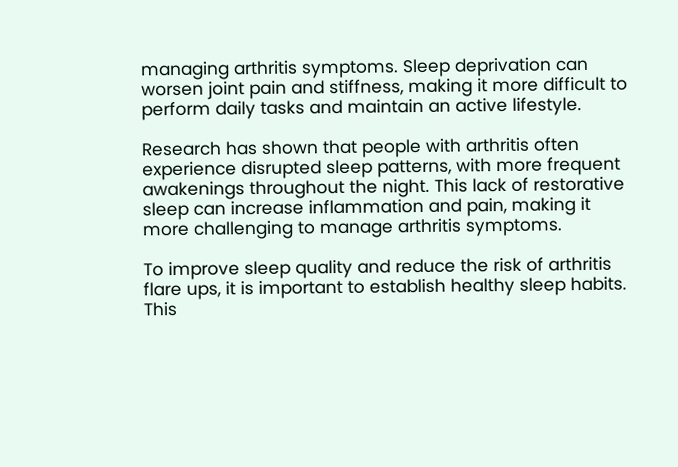managing arthritis symptoms. Sleep deprivation can worsen joint pain and stiffness, making it more difficult to perform daily tasks and maintain an active lifestyle.

Research has shown that people with arthritis often experience disrupted sleep patterns, with more frequent awakenings throughout the night. This lack of restorative sleep can increase inflammation and pain, making it more challenging to manage arthritis symptoms.

To improve sleep quality and reduce the risk of arthritis flare ups, it is important to establish healthy sleep habits. This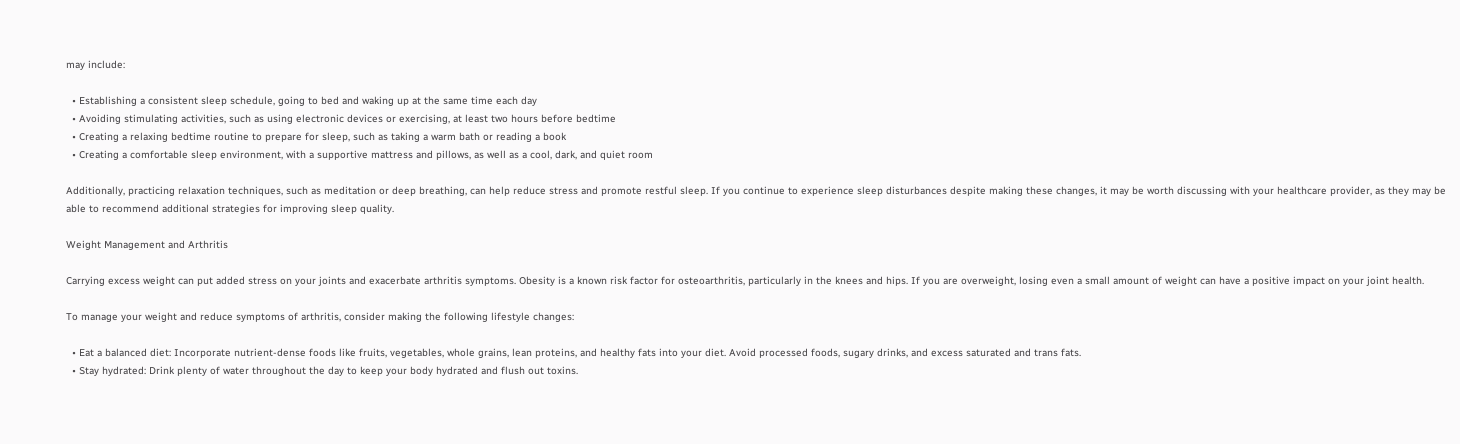may include:

  • Establishing a consistent sleep schedule, going to bed and waking up at the same time each day
  • Avoiding stimulating activities, such as using electronic devices or exercising, at least two hours before bedtime
  • Creating a relaxing bedtime routine to prepare for sleep, such as taking a warm bath or reading a book
  • Creating a comfortable sleep environment, with a supportive mattress and pillows, as well as a cool, dark, and quiet room

Additionally, practicing relaxation techniques, such as meditation or deep breathing, can help reduce stress and promote restful sleep. If you continue to experience sleep disturbances despite making these changes, it may be worth discussing with your healthcare provider, as they may be able to recommend additional strategies for improving sleep quality.

Weight Management and Arthritis

Carrying excess weight can put added stress on your joints and exacerbate arthritis symptoms. Obesity is a known risk factor for osteoarthritis, particularly in the knees and hips. If you are overweight, losing even a small amount of weight can have a positive impact on your joint health.

To manage your weight and reduce symptoms of arthritis, consider making the following lifestyle changes:

  • Eat a balanced diet: Incorporate nutrient-dense foods like fruits, vegetables, whole grains, lean proteins, and healthy fats into your diet. Avoid processed foods, sugary drinks, and excess saturated and trans fats.
  • Stay hydrated: Drink plenty of water throughout the day to keep your body hydrated and flush out toxins.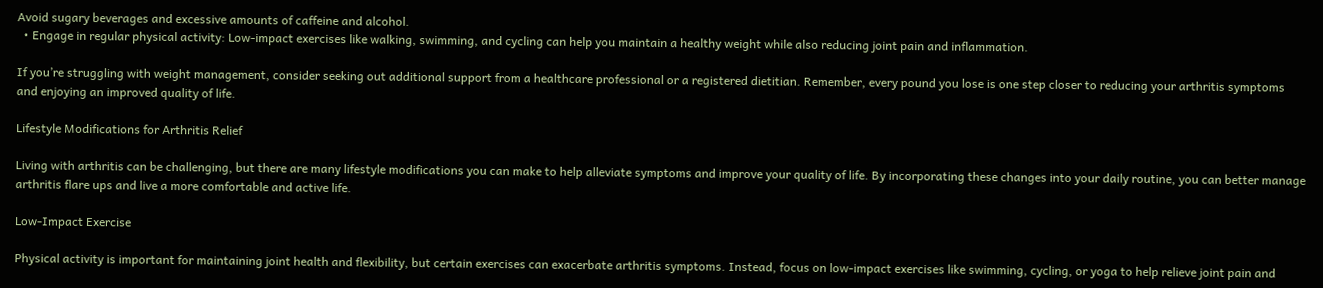Avoid sugary beverages and excessive amounts of caffeine and alcohol.
  • Engage in regular physical activity: Low-impact exercises like walking, swimming, and cycling can help you maintain a healthy weight while also reducing joint pain and inflammation.

If you’re struggling with weight management, consider seeking out additional support from a healthcare professional or a registered dietitian. Remember, every pound you lose is one step closer to reducing your arthritis symptoms and enjoying an improved quality of life.

Lifestyle Modifications for Arthritis Relief

Living with arthritis can be challenging, but there are many lifestyle modifications you can make to help alleviate symptoms and improve your quality of life. By incorporating these changes into your daily routine, you can better manage arthritis flare ups and live a more comfortable and active life.

Low-Impact Exercise

Physical activity is important for maintaining joint health and flexibility, but certain exercises can exacerbate arthritis symptoms. Instead, focus on low-impact exercises like swimming, cycling, or yoga to help relieve joint pain and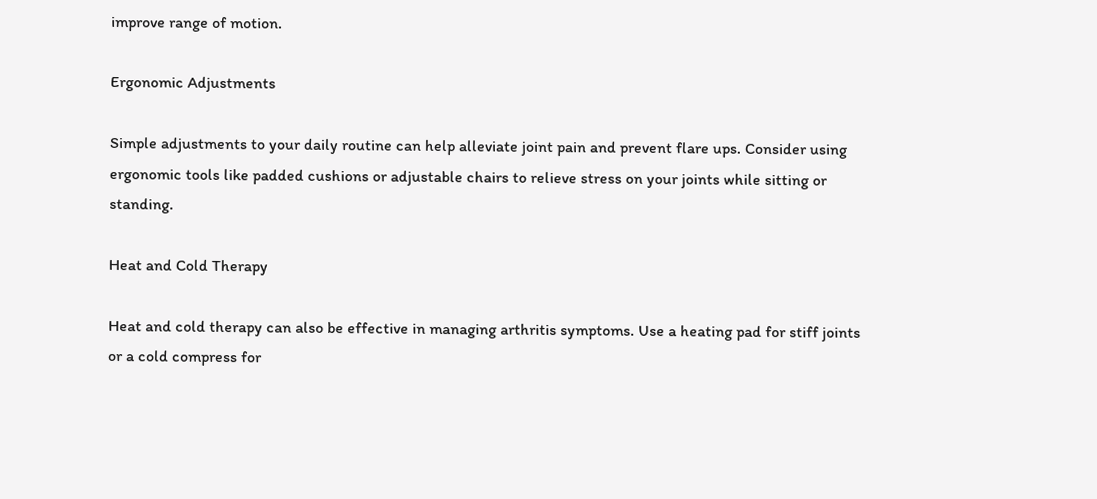improve range of motion.

Ergonomic Adjustments

Simple adjustments to your daily routine can help alleviate joint pain and prevent flare ups. Consider using ergonomic tools like padded cushions or adjustable chairs to relieve stress on your joints while sitting or standing.

Heat and Cold Therapy

Heat and cold therapy can also be effective in managing arthritis symptoms. Use a heating pad for stiff joints or a cold compress for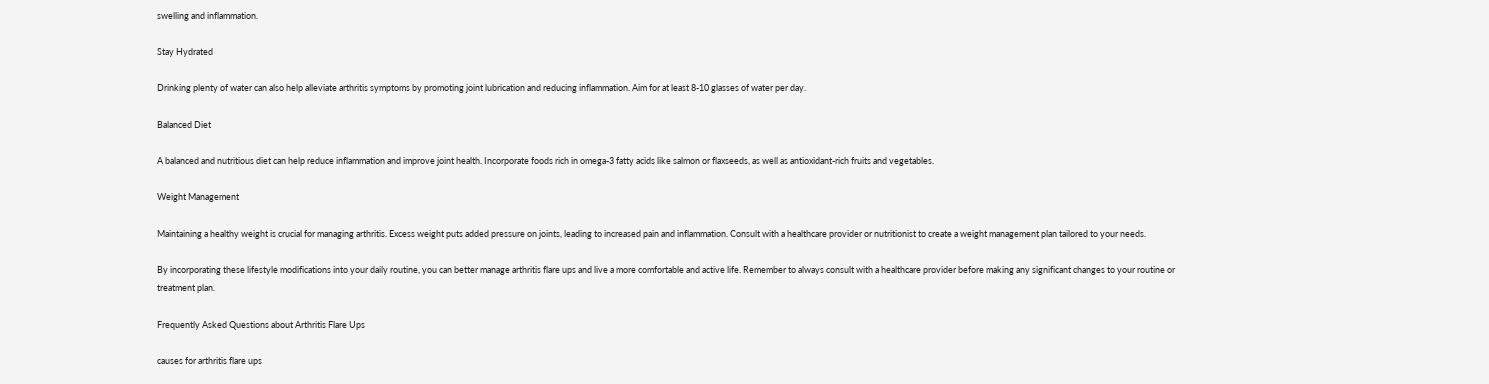swelling and inflammation.

Stay Hydrated

Drinking plenty of water can also help alleviate arthritis symptoms by promoting joint lubrication and reducing inflammation. Aim for at least 8-10 glasses of water per day.

Balanced Diet

A balanced and nutritious diet can help reduce inflammation and improve joint health. Incorporate foods rich in omega-3 fatty acids like salmon or flaxseeds, as well as antioxidant-rich fruits and vegetables.

Weight Management

Maintaining a healthy weight is crucial for managing arthritis. Excess weight puts added pressure on joints, leading to increased pain and inflammation. Consult with a healthcare provider or nutritionist to create a weight management plan tailored to your needs.

By incorporating these lifestyle modifications into your daily routine, you can better manage arthritis flare ups and live a more comfortable and active life. Remember to always consult with a healthcare provider before making any significant changes to your routine or treatment plan.

Frequently Asked Questions about Arthritis Flare Ups

causes for arthritis flare ups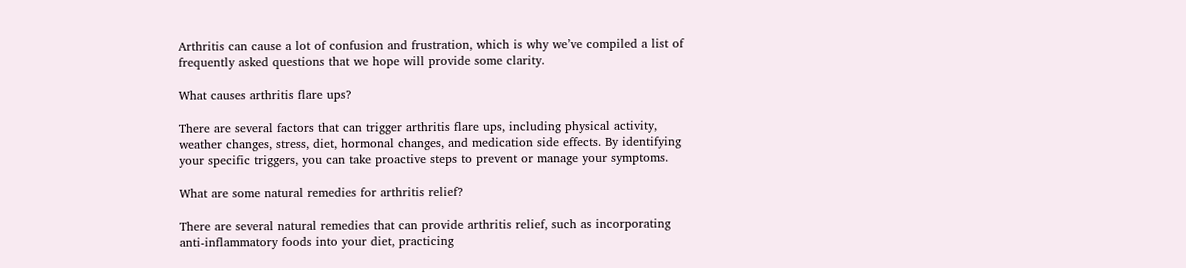Arthritis can cause a lot of confusion and frustration, which is why we’ve compiled a list of frequently asked questions that we hope will provide some clarity.

What causes arthritis flare ups?

There are several factors that can trigger arthritis flare ups, including physical activity, weather changes, stress, diet, hormonal changes, and medication side effects. By identifying your specific triggers, you can take proactive steps to prevent or manage your symptoms.

What are some natural remedies for arthritis relief?

There are several natural remedies that can provide arthritis relief, such as incorporating anti-inflammatory foods into your diet, practicing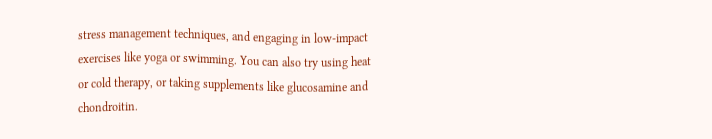stress management techniques, and engaging in low-impact exercises like yoga or swimming. You can also try using heat or cold therapy, or taking supplements like glucosamine and chondroitin.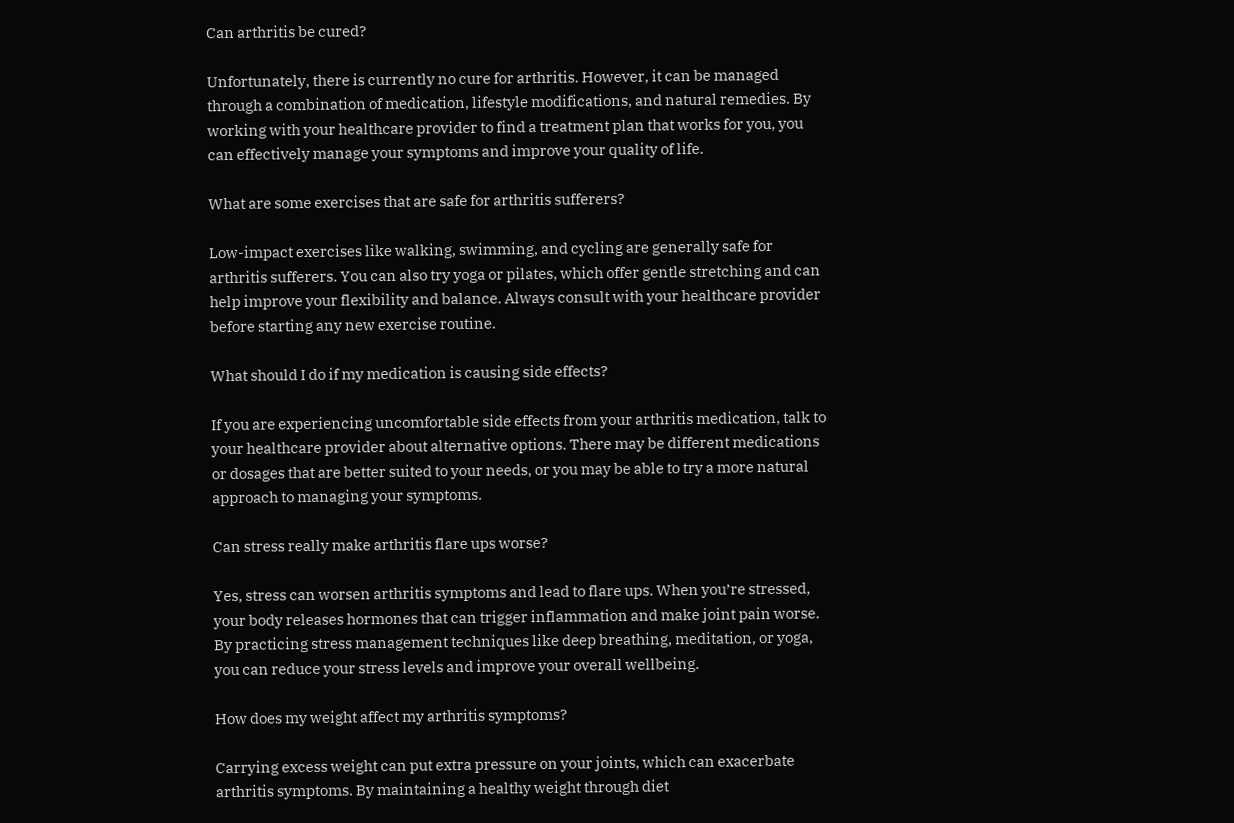Can arthritis be cured?

Unfortunately, there is currently no cure for arthritis. However, it can be managed through a combination of medication, lifestyle modifications, and natural remedies. By working with your healthcare provider to find a treatment plan that works for you, you can effectively manage your symptoms and improve your quality of life.

What are some exercises that are safe for arthritis sufferers?

Low-impact exercises like walking, swimming, and cycling are generally safe for arthritis sufferers. You can also try yoga or pilates, which offer gentle stretching and can help improve your flexibility and balance. Always consult with your healthcare provider before starting any new exercise routine.

What should I do if my medication is causing side effects?

If you are experiencing uncomfortable side effects from your arthritis medication, talk to your healthcare provider about alternative options. There may be different medications or dosages that are better suited to your needs, or you may be able to try a more natural approach to managing your symptoms.

Can stress really make arthritis flare ups worse?

Yes, stress can worsen arthritis symptoms and lead to flare ups. When you’re stressed, your body releases hormones that can trigger inflammation and make joint pain worse. By practicing stress management techniques like deep breathing, meditation, or yoga, you can reduce your stress levels and improve your overall wellbeing.

How does my weight affect my arthritis symptoms?

Carrying excess weight can put extra pressure on your joints, which can exacerbate arthritis symptoms. By maintaining a healthy weight through diet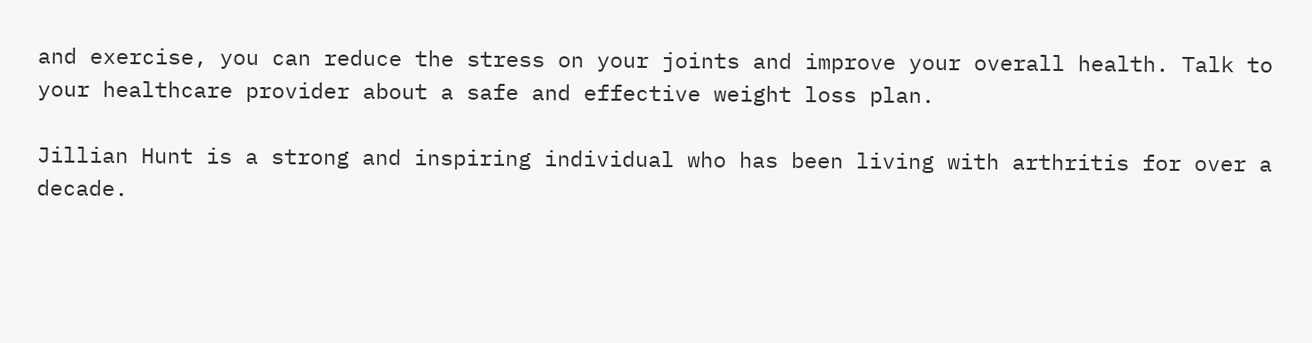and exercise, you can reduce the stress on your joints and improve your overall health. Talk to your healthcare provider about a safe and effective weight loss plan.

Jillian Hunt is a strong and inspiring individual who has been living with arthritis for over a decade.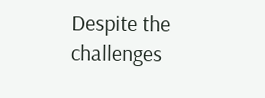Despite the challenges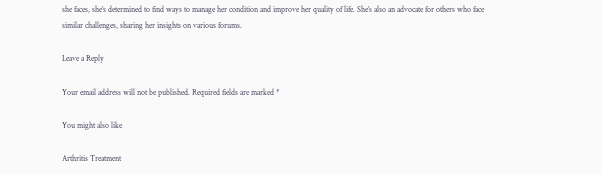she faces, she’s determined to find ways to manage her condition and improve her quality of life. She’s also an advocate for others who face similar challenges, sharing her insights on various forums.

Leave a Reply

Your email address will not be published. Required fields are marked *

You might also like

Arthritis Treatment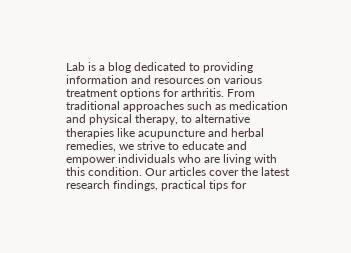Lab is a blog dedicated to providing information and resources on various treatment options for arthritis. From traditional approaches such as medication and physical therapy, to alternative therapies like acupuncture and herbal remedies, we strive to educate and empower individuals who are living with this condition. Our articles cover the latest research findings, practical tips for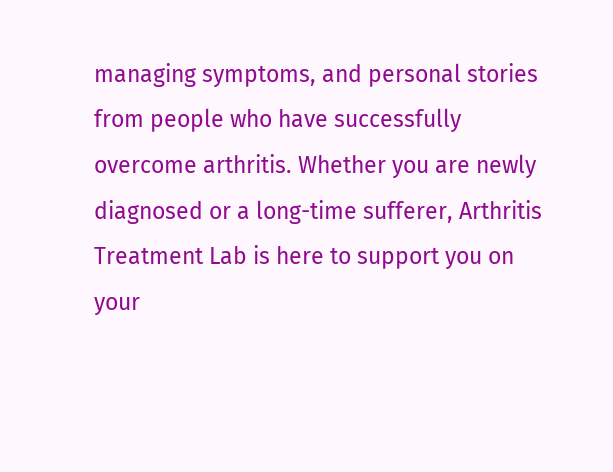managing symptoms, and personal stories from people who have successfully overcome arthritis. Whether you are newly diagnosed or a long-time sufferer, Arthritis Treatment Lab is here to support you on your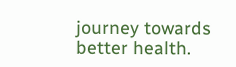journey towards better health.